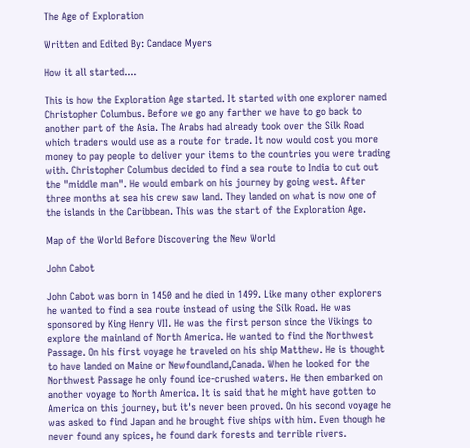The Age of Exploration

Written and Edited By: Candace Myers

How it all started....

This is how the Exploration Age started. It started with one explorer named Christopher Columbus. Before we go any farther we have to go back to another part of the Asia. The Arabs had already took over the Silk Road which traders would use as a route for trade. It now would cost you more money to pay people to deliver your items to the countries you were trading with. Christopher Columbus decided to find a sea route to India to cut out the "middle man". He would embark on his journey by going west. After three months at sea his crew saw land. They landed on what is now one of the islands in the Caribbean. This was the start of the Exploration Age.

Map of the World Before Discovering the New World

John Cabot

John Cabot was born in 1450 and he died in 1499. Like many other explorers he wanted to find a sea route instead of using the Silk Road. He was sponsored by King Henry VII. He was the first person since the Vikings to explore the mainland of North America. He wanted to find the Northwest Passage. On his first voyage he traveled on his ship Matthew. He is thought to have landed on Maine or Newfoundland,Canada. When he looked for the Northwest Passage he only found ice-crushed waters. He then embarked on another voyage to North America. It is said that he might have gotten to America on this journey, but it's never been proved. On his second voyage he was asked to find Japan and he brought five ships with him. Even though he never found any spices, he found dark forests and terrible rivers.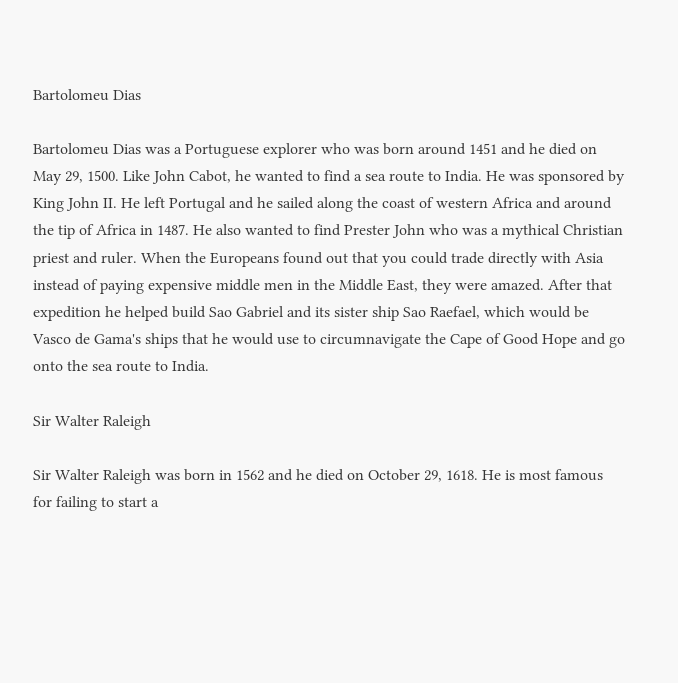Bartolomeu Dias

Bartolomeu Dias was a Portuguese explorer who was born around 1451 and he died on May 29, 1500. Like John Cabot, he wanted to find a sea route to India. He was sponsored by King John II. He left Portugal and he sailed along the coast of western Africa and around the tip of Africa in 1487. He also wanted to find Prester John who was a mythical Christian priest and ruler. When the Europeans found out that you could trade directly with Asia instead of paying expensive middle men in the Middle East, they were amazed. After that expedition he helped build Sao Gabriel and its sister ship Sao Raefael, which would be Vasco de Gama's ships that he would use to circumnavigate the Cape of Good Hope and go onto the sea route to India.

Sir Walter Raleigh

Sir Walter Raleigh was born in 1562 and he died on October 29, 1618. He is most famous for failing to start a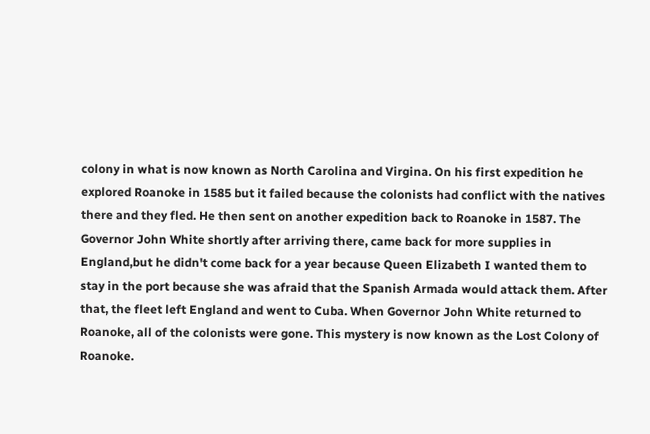colony in what is now known as North Carolina and Virgina. On his first expedition he explored Roanoke in 1585 but it failed because the colonists had conflict with the natives there and they fled. He then sent on another expedition back to Roanoke in 1587. The Governor John White shortly after arriving there, came back for more supplies in England,but he didn't come back for a year because Queen Elizabeth I wanted them to stay in the port because she was afraid that the Spanish Armada would attack them. After that, the fleet left England and went to Cuba. When Governor John White returned to Roanoke, all of the colonists were gone. This mystery is now known as the Lost Colony of Roanoke.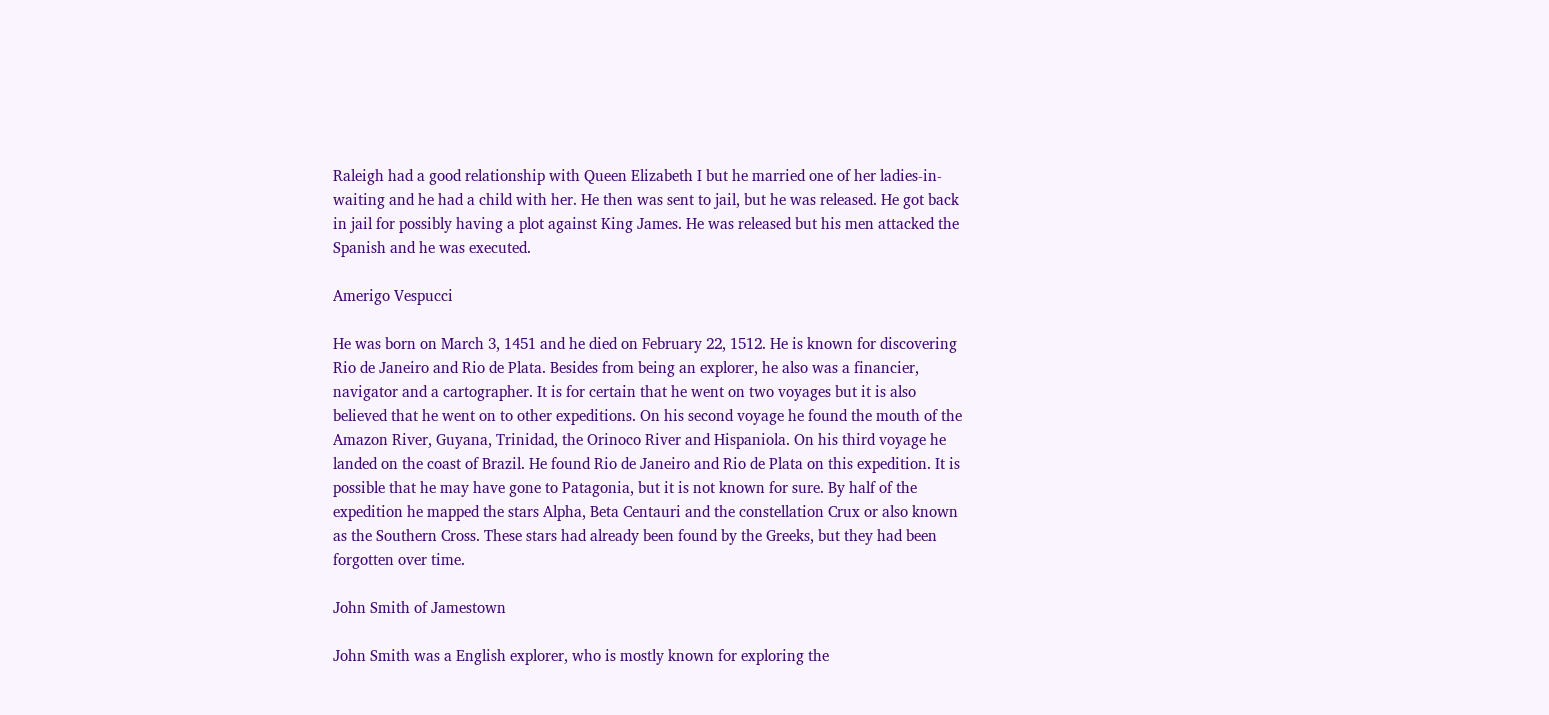Raleigh had a good relationship with Queen Elizabeth I but he married one of her ladies-in-waiting and he had a child with her. He then was sent to jail, but he was released. He got back in jail for possibly having a plot against King James. He was released but his men attacked the Spanish and he was executed.

Amerigo Vespucci

He was born on March 3, 1451 and he died on February 22, 1512. He is known for discovering Rio de Janeiro and Rio de Plata. Besides from being an explorer, he also was a financier, navigator and a cartographer. It is for certain that he went on two voyages but it is also believed that he went on to other expeditions. On his second voyage he found the mouth of the Amazon River, Guyana, Trinidad, the Orinoco River and Hispaniola. On his third voyage he landed on the coast of Brazil. He found Rio de Janeiro and Rio de Plata on this expedition. It is possible that he may have gone to Patagonia, but it is not known for sure. By half of the expedition he mapped the stars Alpha, Beta Centauri and the constellation Crux or also known as the Southern Cross. These stars had already been found by the Greeks, but they had been forgotten over time.

John Smith of Jamestown

John Smith was a English explorer, who is mostly known for exploring the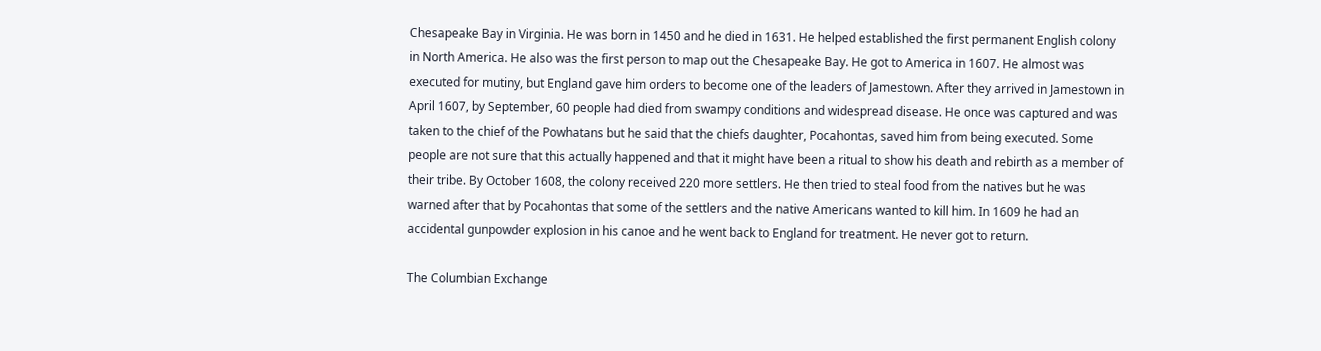Chesapeake Bay in Virginia. He was born in 1450 and he died in 1631. He helped established the first permanent English colony in North America. He also was the first person to map out the Chesapeake Bay. He got to America in 1607. He almost was executed for mutiny, but England gave him orders to become one of the leaders of Jamestown. After they arrived in Jamestown in April 1607, by September, 60 people had died from swampy conditions and widespread disease. He once was captured and was taken to the chief of the Powhatans but he said that the chiefs daughter, Pocahontas, saved him from being executed. Some people are not sure that this actually happened and that it might have been a ritual to show his death and rebirth as a member of their tribe. By October 1608, the colony received 220 more settlers. He then tried to steal food from the natives but he was warned after that by Pocahontas that some of the settlers and the native Americans wanted to kill him. In 1609 he had an accidental gunpowder explosion in his canoe and he went back to England for treatment. He never got to return.

The Columbian Exchange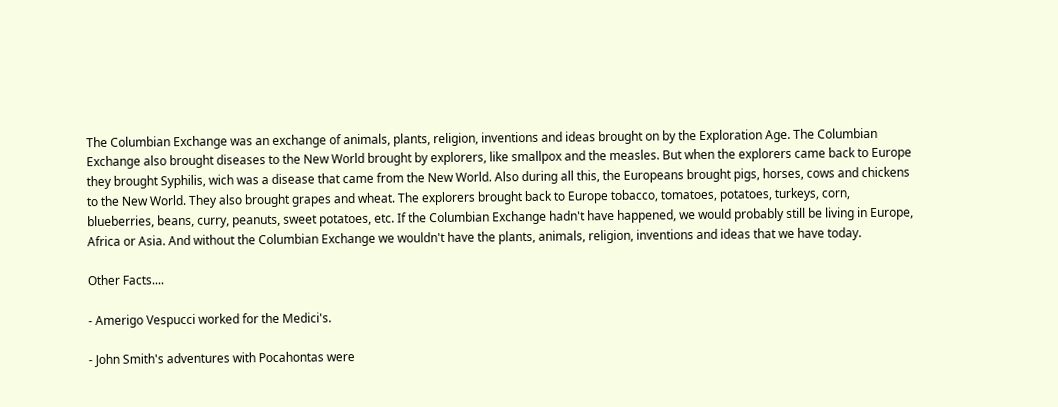The Columbian Exchange was an exchange of animals, plants, religion, inventions and ideas brought on by the Exploration Age. The Columbian Exchange also brought diseases to the New World brought by explorers, like smallpox and the measles. But when the explorers came back to Europe they brought Syphilis, wich was a disease that came from the New World. Also during all this, the Europeans brought pigs, horses, cows and chickens to the New World. They also brought grapes and wheat. The explorers brought back to Europe tobacco, tomatoes, potatoes, turkeys, corn, blueberries, beans, curry, peanuts, sweet potatoes, etc. If the Columbian Exchange hadn't have happened, we would probably still be living in Europe, Africa or Asia. And without the Columbian Exchange we wouldn't have the plants, animals, religion, inventions and ideas that we have today.

Other Facts....

- Amerigo Vespucci worked for the Medici's.

- John Smith's adventures with Pocahontas were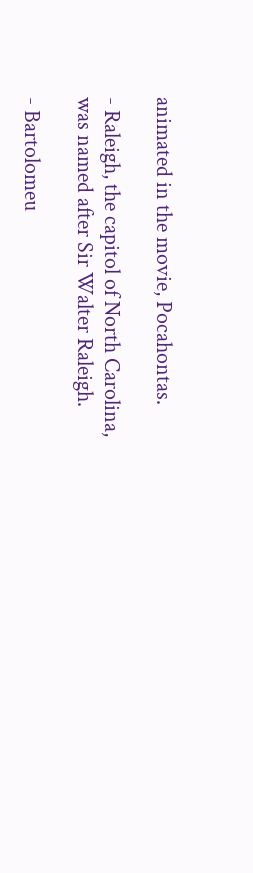animated in the movie, Pocahontas.

- Raleigh, the capitol of North Carolina, was named after Sir Walter Raleigh.

- Bartolomeu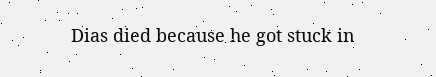Dias died because he got stuck in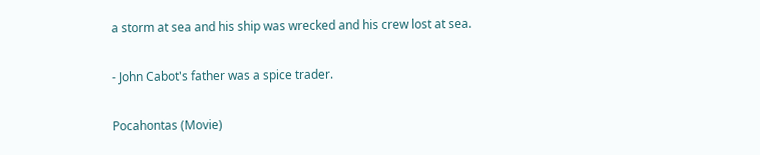a storm at sea and his ship was wrecked and his crew lost at sea.

- John Cabot's father was a spice trader.

Pocahontas (Movie)